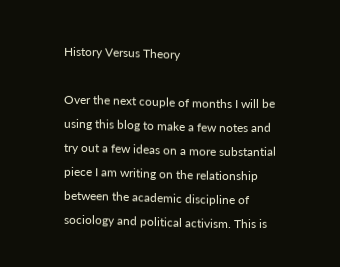History Versus Theory

Over the next couple of months I will be using this blog to make a few notes and try out a few ideas on a more substantial piece I am writing on the relationship between the academic discipline of sociology and political activism. This is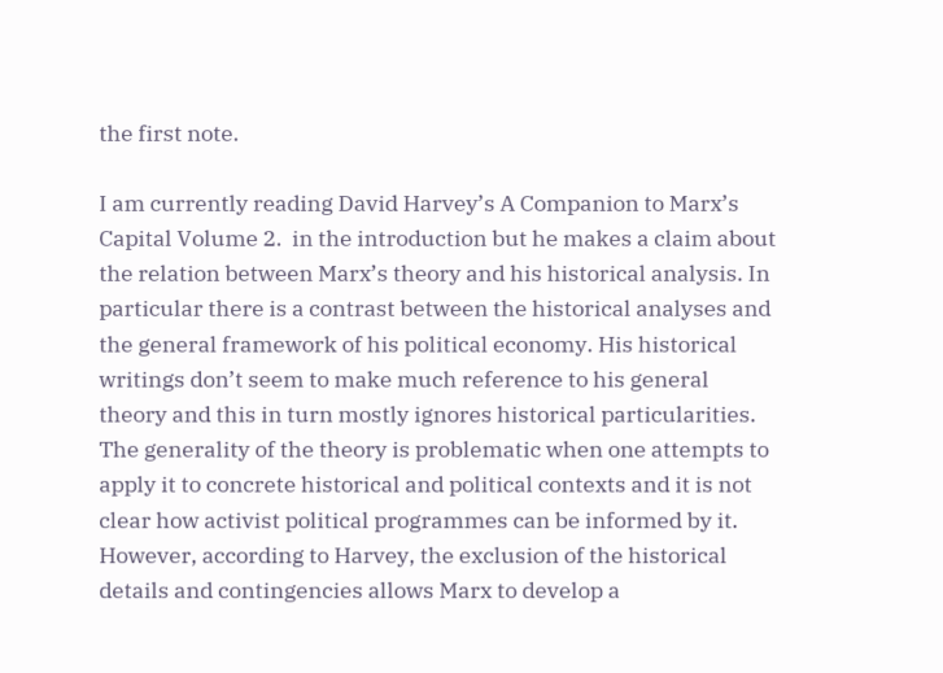the first note.

I am currently reading David Harvey’s A Companion to Marx’s Capital Volume 2.  in the introduction but he makes a claim about the relation between Marx’s theory and his historical analysis. In particular there is a contrast between the historical analyses and the general framework of his political economy. His historical writings don’t seem to make much reference to his general theory and this in turn mostly ignores historical particularities. The generality of the theory is problematic when one attempts to apply it to concrete historical and political contexts and it is not clear how activist political programmes can be informed by it. However, according to Harvey, the exclusion of the historical details and contingencies allows Marx to develop a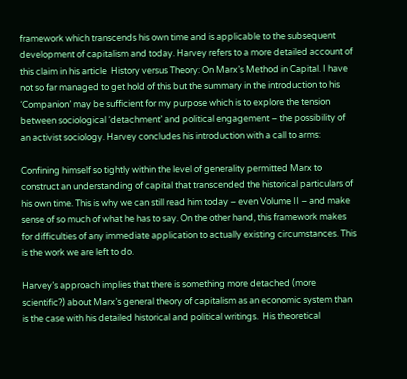framework which transcends his own time and is applicable to the subsequent development of capitalism and today. Harvey refers to a more detailed account of this claim in his article  History versus Theory: On Marx’s Method in Capital. I have not so far managed to get hold of this but the summary in the introduction to his ‘Companion’ may be sufficient for my purpose which is to explore the tension between sociological ‘detachment’ and political engagement – the possibility of an activist sociology. Harvey concludes his introduction with a call to arms:

Confining himself so tightly within the level of generality permitted Marx to construct an understanding of capital that transcended the historical particulars of his own time. This is why we can still read him today – even Volume II – and make sense of so much of what he has to say. On the other hand, this framework makes for difficulties of any immediate application to actually existing circumstances. This is the work we are left to do.

Harvey’s approach implies that there is something more detached (more scientific?) about Marx’s general theory of capitalism as an economic system than is the case with his detailed historical and political writings.  His theoretical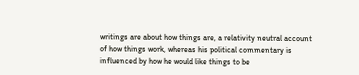writings are about how things are, a relativity neutral account of how things work, whereas his political commentary is influenced by how he would like things to be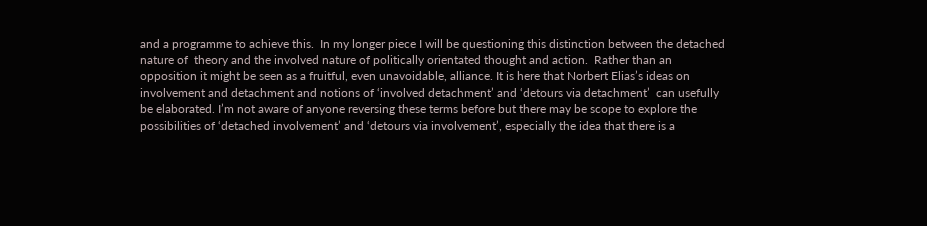and a programme to achieve this.  In my longer piece I will be questioning this distinction between the detached nature of  theory and the involved nature of politically orientated thought and action.  Rather than an opposition it might be seen as a fruitful, even unavoidable, alliance. It is here that Norbert Elias’s ideas on involvement and detachment and notions of ‘involved detachment’ and ‘detours via detachment’  can usefully be elaborated. I’m not aware of anyone reversing these terms before but there may be scope to explore the possibilities of ‘detached involvement’ and ‘detours via involvement’, especially the idea that there is a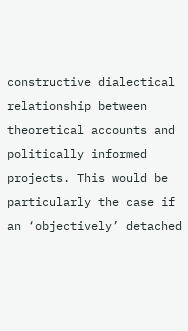constructive dialectical relationship between theoretical accounts and politically informed projects. This would be particularly the case if an ‘objectively’ detached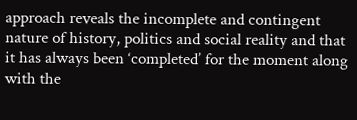approach reveals the incomplete and contingent nature of history, politics and social reality and that it has always been ‘completed’ for the moment along with the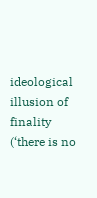ideological illusion of  finality (‘there is no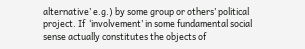alternative’ e.g.) by some group or others’ political project. If  ‘involvement’ in some fundamental social sense actually constitutes the objects of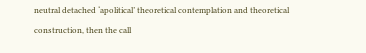neutral detached ‘apolitical’ theoretical contemplation and theoretical construction, then the call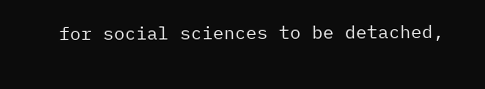for social sciences to be detached,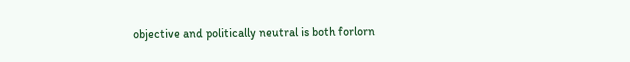objective and politically neutral is both forlorn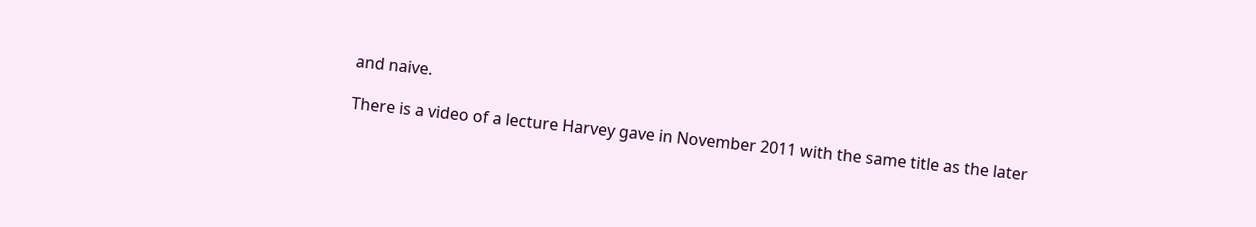and naive.

There is a video of a lecture Harvey gave in November 2011 with the same title as the later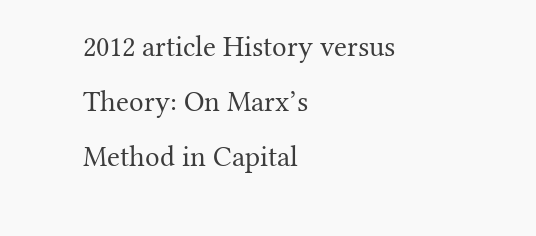2012 article History versus Theory: On Marx’s Method in Capital